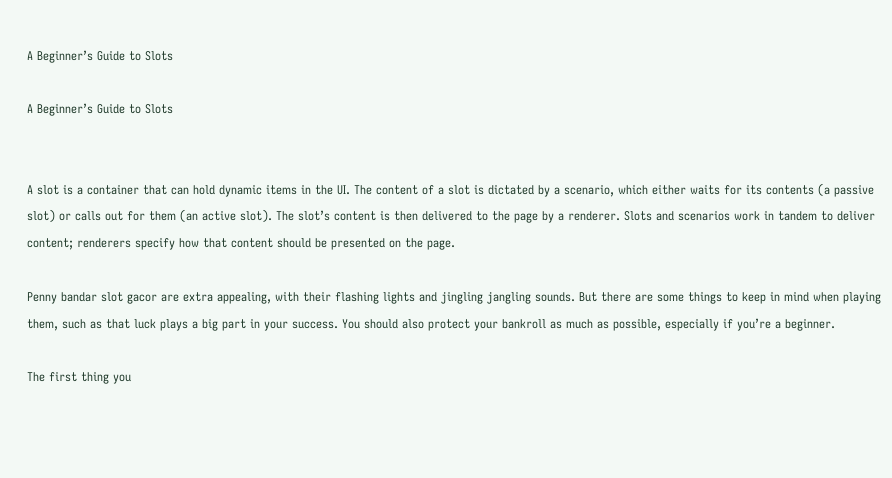A Beginner’s Guide to Slots

A Beginner’s Guide to Slots


A slot is a container that can hold dynamic items in the UI. The content of a slot is dictated by a scenario, which either waits for its contents (a passive slot) or calls out for them (an active slot). The slot’s content is then delivered to the page by a renderer. Slots and scenarios work in tandem to deliver content; renderers specify how that content should be presented on the page.

Penny bandar slot gacor are extra appealing, with their flashing lights and jingling jangling sounds. But there are some things to keep in mind when playing them, such as that luck plays a big part in your success. You should also protect your bankroll as much as possible, especially if you’re a beginner.

The first thing you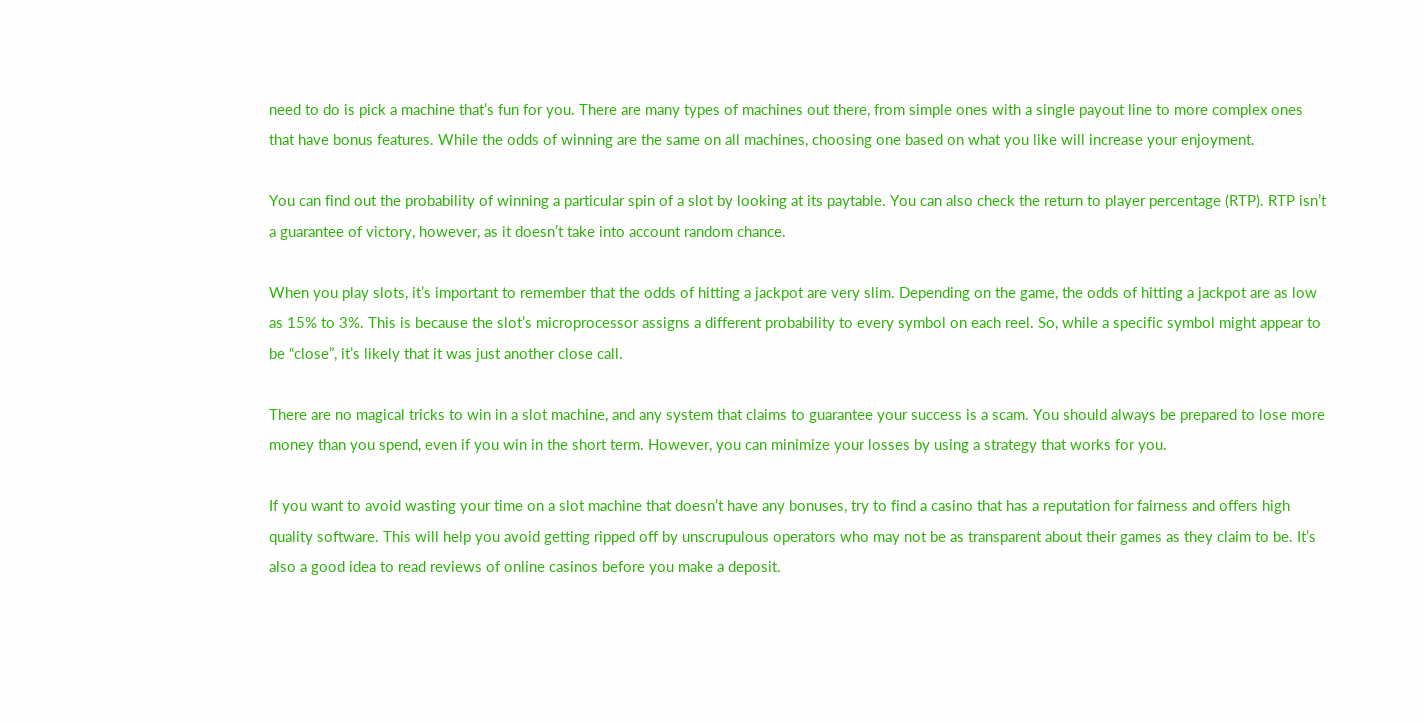need to do is pick a machine that’s fun for you. There are many types of machines out there, from simple ones with a single payout line to more complex ones that have bonus features. While the odds of winning are the same on all machines, choosing one based on what you like will increase your enjoyment.

You can find out the probability of winning a particular spin of a slot by looking at its paytable. You can also check the return to player percentage (RTP). RTP isn’t a guarantee of victory, however, as it doesn’t take into account random chance.

When you play slots, it’s important to remember that the odds of hitting a jackpot are very slim. Depending on the game, the odds of hitting a jackpot are as low as 15% to 3%. This is because the slot’s microprocessor assigns a different probability to every symbol on each reel. So, while a specific symbol might appear to be “close”, it’s likely that it was just another close call.

There are no magical tricks to win in a slot machine, and any system that claims to guarantee your success is a scam. You should always be prepared to lose more money than you spend, even if you win in the short term. However, you can minimize your losses by using a strategy that works for you.

If you want to avoid wasting your time on a slot machine that doesn’t have any bonuses, try to find a casino that has a reputation for fairness and offers high quality software. This will help you avoid getting ripped off by unscrupulous operators who may not be as transparent about their games as they claim to be. It’s also a good idea to read reviews of online casinos before you make a deposit.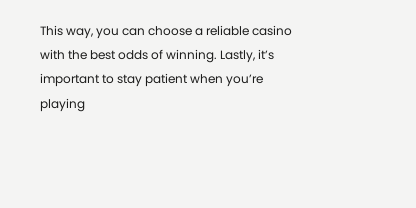This way, you can choose a reliable casino with the best odds of winning. Lastly, it’s important to stay patient when you’re playing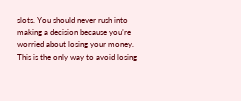slots. You should never rush into making a decision because you’re worried about losing your money. This is the only way to avoid losing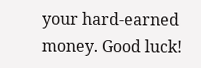your hard-earned money. Good luck!